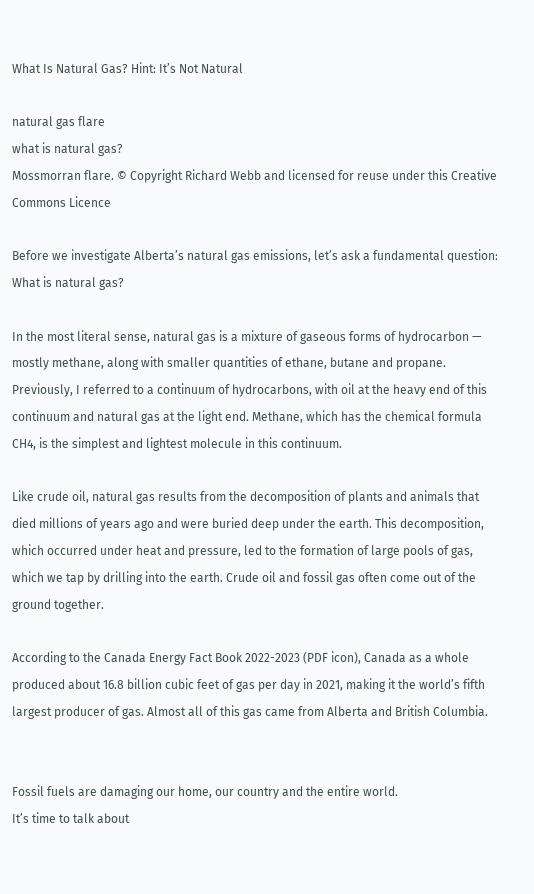What Is Natural Gas? Hint: It’s Not Natural

natural gas flare
what is natural gas?
Mossmorran flare. © Copyright Richard Webb and licensed for reuse under this Creative Commons Licence

Before we investigate Alberta’s natural gas emissions, let’s ask a fundamental question: What is natural gas?

In the most literal sense, natural gas is a mixture of gaseous forms of hydrocarbon — mostly methane, along with smaller quantities of ethane, butane and propane. Previously, I referred to a continuum of hydrocarbons, with oil at the heavy end of this continuum and natural gas at the light end. Methane, which has the chemical formula CH4, is the simplest and lightest molecule in this continuum.

Like crude oil, natural gas results from the decomposition of plants and animals that died millions of years ago and were buried deep under the earth. This decomposition, which occurred under heat and pressure, led to the formation of large pools of gas, which we tap by drilling into the earth. Crude oil and fossil gas often come out of the ground together.

According to the Canada Energy Fact Book 2022-2023 (PDF icon), Canada as a whole produced about 16.8 billion cubic feet of gas per day in 2021, making it the world’s fifth largest producer of gas. Almost all of this gas came from Alberta and British Columbia.


Fossil fuels are damaging our home, our country and the entire world.
It’s time to talk about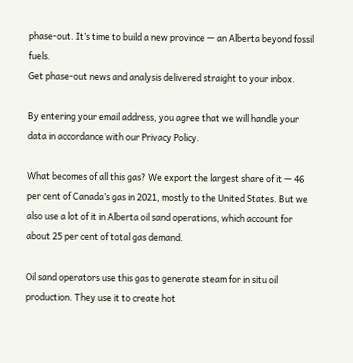phase-out. It’s time to build a new province — an Alberta beyond fossil fuels.
Get phase-out news and analysis delivered straight to your inbox.

By entering your email address, you agree that we will handle your data in accordance with our Privacy Policy.

What becomes of all this gas? We export the largest share of it — 46 per cent of Canada’s gas in 2021, mostly to the United States. But we also use a lot of it in Alberta oil sand operations, which account for about 25 per cent of total gas demand.

Oil sand operators use this gas to generate steam for in situ oil production. They use it to create hot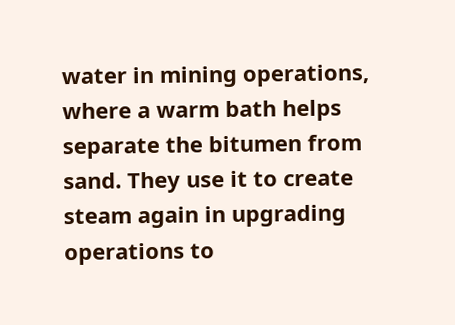water in mining operations, where a warm bath helps separate the bitumen from sand. They use it to create steam again in upgrading operations to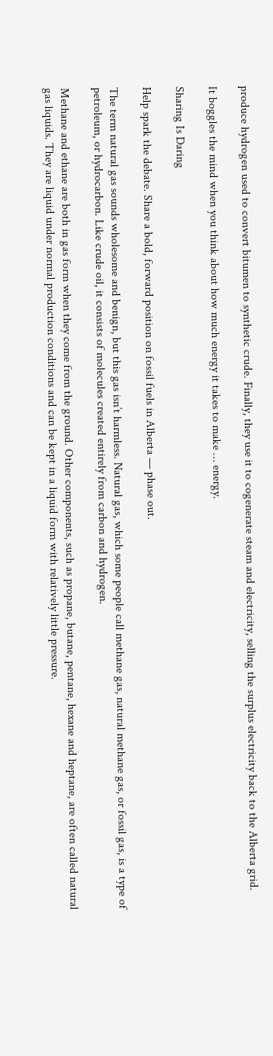produce hydrogen used to convert bitumen to synthetic crude. Finally, they use it to cogenerate steam and electricity, selling the surplus electricity back to the Alberta grid.

It boggles the mind when you think about how much energy it takes to make … energy.

Sharing Is Daring

Help spark the debate. Share a bold, forward position on fossil fuels in Alberta — phase out.

The term natural gas sounds wholesome and benign, but this gas isn’t harmless. Natural gas, which some people call methane gas, natural methane gas, or fossil gas, is a type of petroleum, or hydrocarbon. Like crude oil, it consists of molecules created entirely from carbon and hydrogen.

Methane and ethane are both in gas form when they come from the ground. Other components, such as propane, butane, pentane, hexane and heptane, are often called natural gas liquids. They are liquid under normal production conditions and can be kept in a liquid form with relatively little pressure.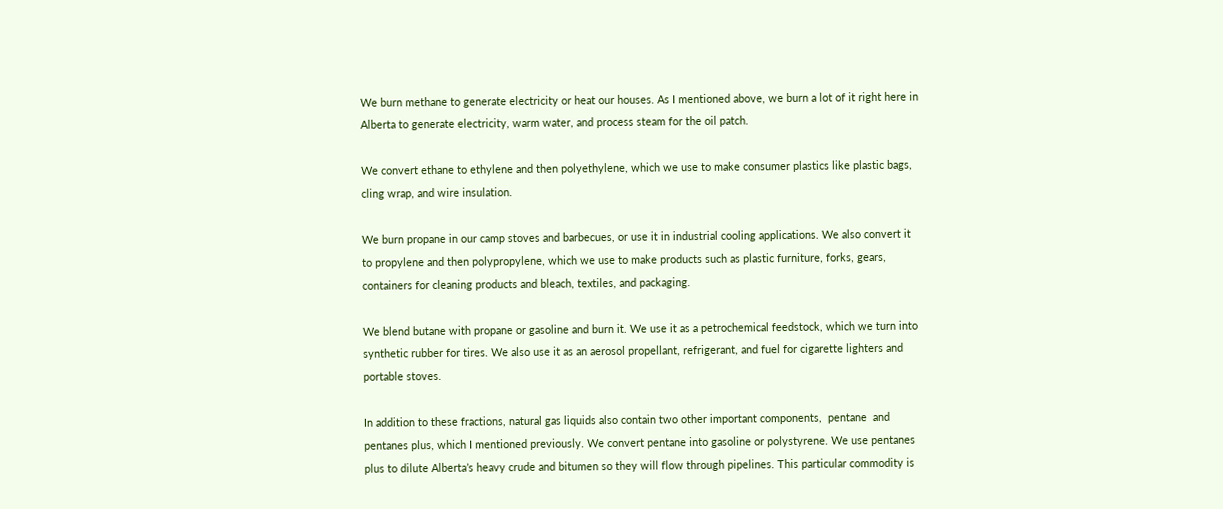We burn methane to generate electricity or heat our houses. As I mentioned above, we burn a lot of it right here in Alberta to generate electricity, warm water, and process steam for the oil patch.

We convert ethane to ethylene and then polyethylene, which we use to make consumer plastics like plastic bags, cling wrap, and wire insulation.

We burn propane in our camp stoves and barbecues, or use it in industrial cooling applications. We also convert it to propylene and then polypropylene, which we use to make products such as plastic furniture, forks, gears, containers for cleaning products and bleach, textiles, and packaging.

We blend butane with propane or gasoline and burn it. We use it as a petrochemical feedstock, which we turn into synthetic rubber for tires. We also use it as an aerosol propellant, refrigerant, and fuel for cigarette lighters and portable stoves.

In addition to these fractions, natural gas liquids also contain two other important components,  pentane  and pentanes plus, which I mentioned previously. We convert pentane into gasoline or polystyrene. We use pentanes plus to dilute Alberta’s heavy crude and bitumen so they will flow through pipelines. This particular commodity is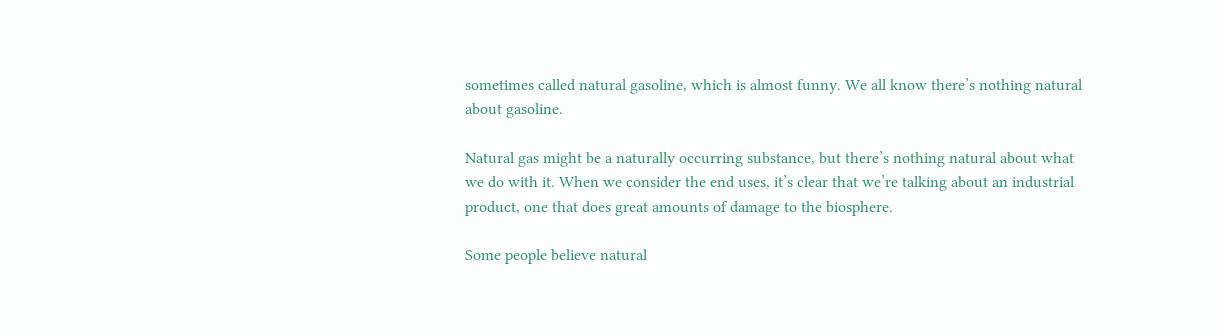sometimes called natural gasoline, which is almost funny. We all know there’s nothing natural about gasoline.

Natural gas might be a naturally occurring substance, but there’s nothing natural about what we do with it. When we consider the end uses, it’s clear that we’re talking about an industrial product, one that does great amounts of damage to the biosphere.

Some people believe natural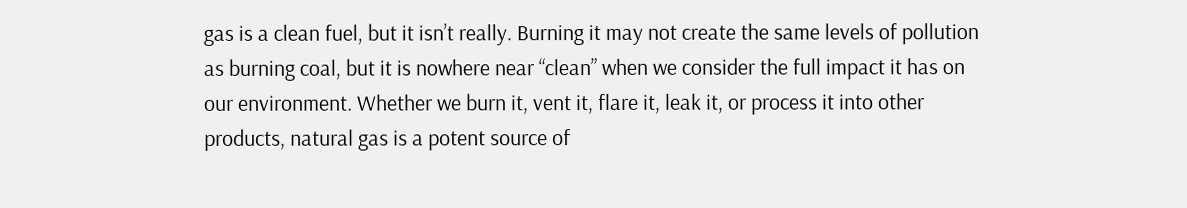gas is a clean fuel, but it isn’t really. Burning it may not create the same levels of pollution as burning coal, but it is nowhere near “clean” when we consider the full impact it has on our environment. Whether we burn it, vent it, flare it, leak it, or process it into other products, natural gas is a potent source of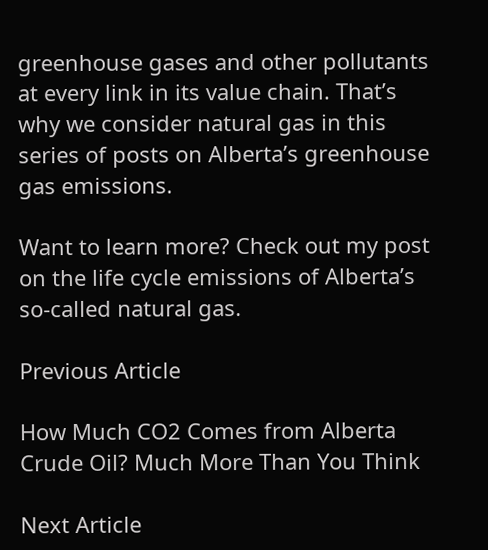greenhouse gases and other pollutants at every link in its value chain. That’s why we consider natural gas in this series of posts on Alberta’s greenhouse gas emissions.

Want to learn more? Check out my post on the life cycle emissions of Alberta’s so-called natural gas.

Previous Article

How Much CO2 Comes from Alberta Crude Oil? Much More Than You Think

Next Article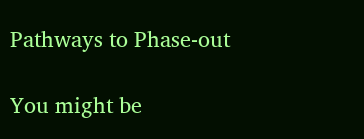Pathways to Phase-out

You might be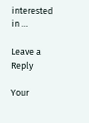interested in …

Leave a Reply

Your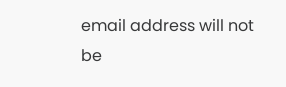email address will not be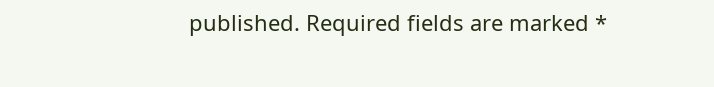published. Required fields are marked *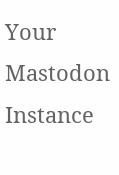Your Mastodon Instance